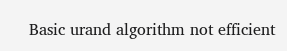Basic urand algorithm not efficient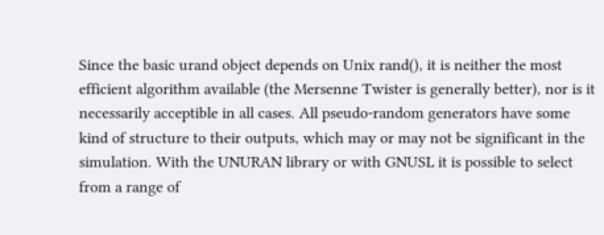Since the basic urand object depends on Unix rand(), it is neither the most efficient algorithm available (the Mersenne Twister is generally better), nor is it necessarily acceptible in all cases. All pseudo-random generators have some kind of structure to their outputs, which may or may not be significant in the simulation. With the UNURAN library or with GNUSL it is possible to select from a range of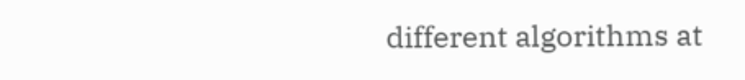different algorithms at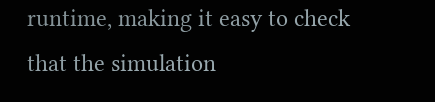runtime, making it easy to check that the simulation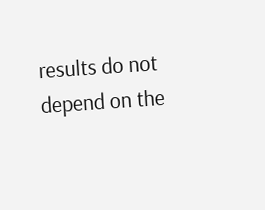results do not depend on the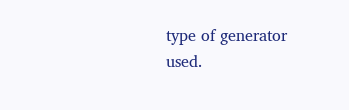type of generator used.